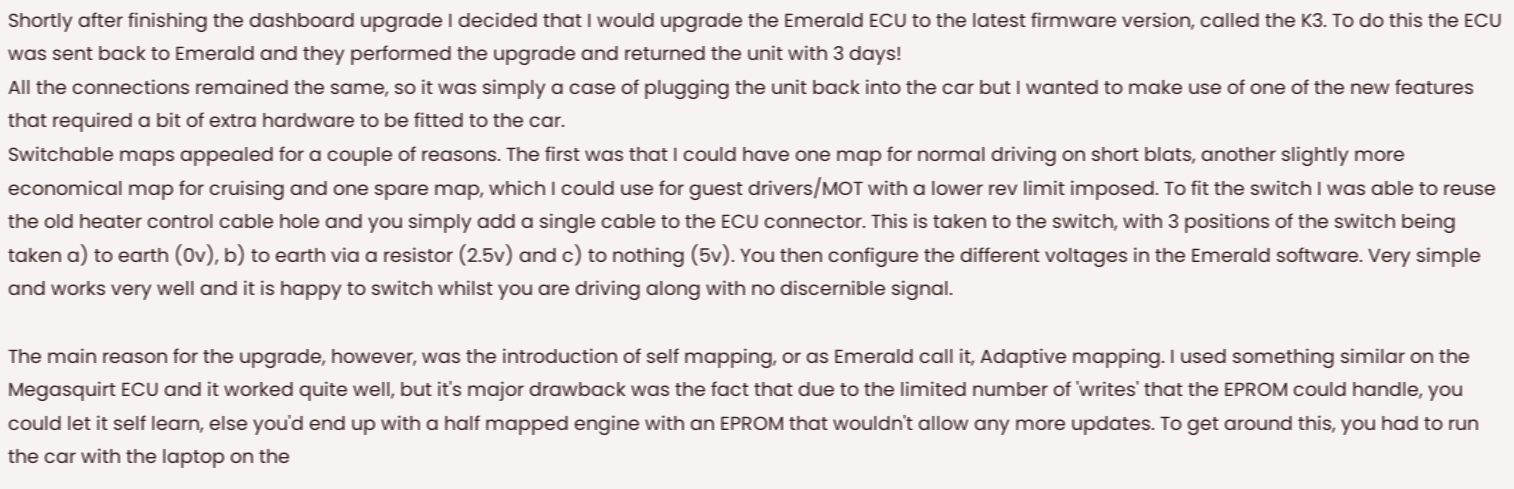Shortly after finishing the dashboard upgrade I decided that I would upgrade the Emerald ECU to the latest firmware version, called the K3. To do this the ECU was sent back to Emerald and they performed the upgrade and returned the unit with 3 days!
All the connections remained the same, so it was simply a case of plugging the unit back into the car but I wanted to make use of one of the new features that required a bit of extra hardware to be fitted to the car.
Switchable maps appealed for a couple of reasons. The first was that I could have one map for normal driving on short blats, another slightly more economical map for cruising and one spare map, which I could use for guest drivers/MOT with a lower rev limit imposed. To fit the switch I was able to reuse the old heater control cable hole and you simply add a single cable to the ECU connector. This is taken to the switch, with 3 positions of the switch being taken a) to earth (0v), b) to earth via a resistor (2.5v) and c) to nothing (5v). You then configure the different voltages in the Emerald software. Very simple and works very well and it is happy to switch whilst you are driving along with no discernible signal.

The main reason for the upgrade, however, was the introduction of self mapping, or as Emerald call it, Adaptive mapping. I used something similar on the Megasquirt ECU and it worked quite well, but it's major drawback was the fact that due to the limited number of 'writes' that the EPROM could handle, you could let it self learn, else you'd end up with a half mapped engine with an EPROM that wouldn't allow any more updates. To get around this, you had to run the car with the laptop on the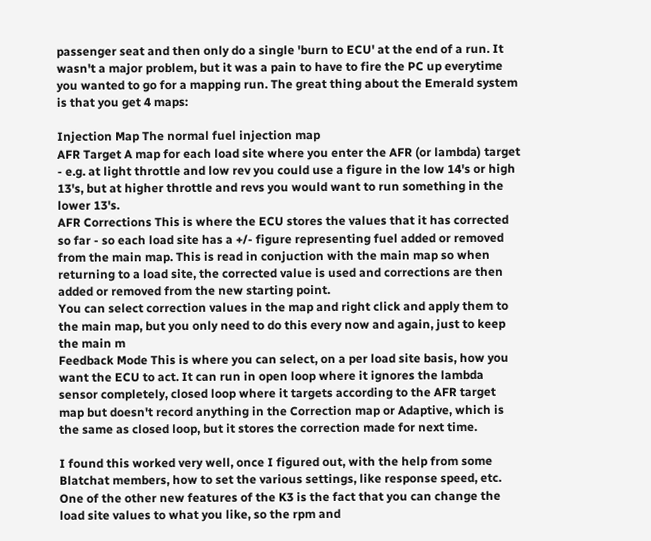passenger seat and then only do a single 'burn to ECU' at the end of a run. It wasn't a major problem, but it was a pain to have to fire the PC up everytime you wanted to go for a mapping run. The great thing about the Emerald system is that you get 4 maps:

Injection Map The normal fuel injection map
AFR Target A map for each load site where you enter the AFR (or lambda) target - e.g. at light throttle and low rev you could use a figure in the low 14's or high 13's, but at higher throttle and revs you would want to run something in the lower 13's.
AFR Corrections This is where the ECU stores the values that it has corrected so far - so each load site has a +/- figure representing fuel added or removed from the main map. This is read in conjuction with the main map so when returning to a load site, the corrected value is used and corrections are then added or removed from the new starting point.
You can select correction values in the map and right click and apply them to the main map, but you only need to do this every now and again, just to keep the main m
Feedback Mode This is where you can select, on a per load site basis, how you want the ECU to act. It can run in open loop where it ignores the lambda sensor completely, closed loop where it targets according to the AFR target map but doesn't record anything in the Correction map or Adaptive, which is the same as closed loop, but it stores the correction made for next time.

I found this worked very well, once I figured out, with the help from some Blatchat members, how to set the various settings, like response speed, etc.
One of the other new features of the K3 is the fact that you can change the load site values to what you like, so the rpm and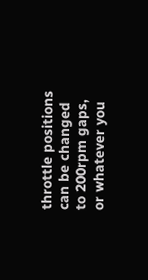throttle positions can be changed to 200rpm gaps, or whatever you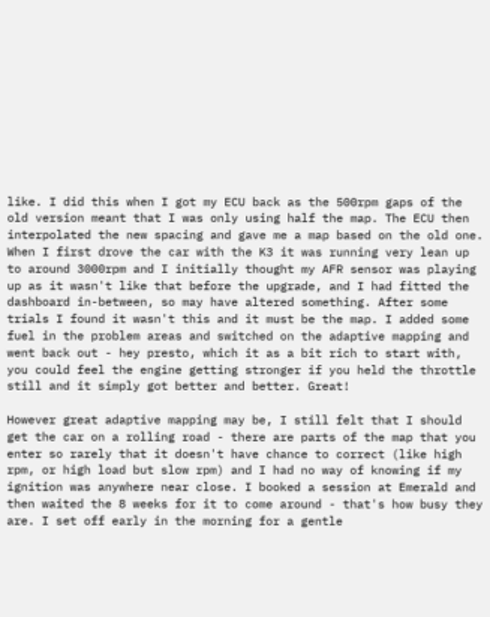like. I did this when I got my ECU back as the 500rpm gaps of the old version meant that I was only using half the map. The ECU then interpolated the new spacing and gave me a map based on the old one. When I first drove the car with the K3 it was running very lean up to around 3000rpm and I initially thought my AFR sensor was playing up as it wasn't like that before the upgrade, and I had fitted the dashboard in-between, so may have altered something. After some trials I found it wasn't this and it must be the map. I added some fuel in the problem areas and switched on the adaptive mapping and went back out - hey presto, which it as a bit rich to start with, you could feel the engine getting stronger if you held the throttle still and it simply got better and better. Great!

However great adaptive mapping may be, I still felt that I should get the car on a rolling road - there are parts of the map that you enter so rarely that it doesn't have chance to correct (like high rpm, or high load but slow rpm) and I had no way of knowing if my ignition was anywhere near close. I booked a session at Emerald and then waited the 8 weeks for it to come around - that's how busy they are. I set off early in the morning for a gentle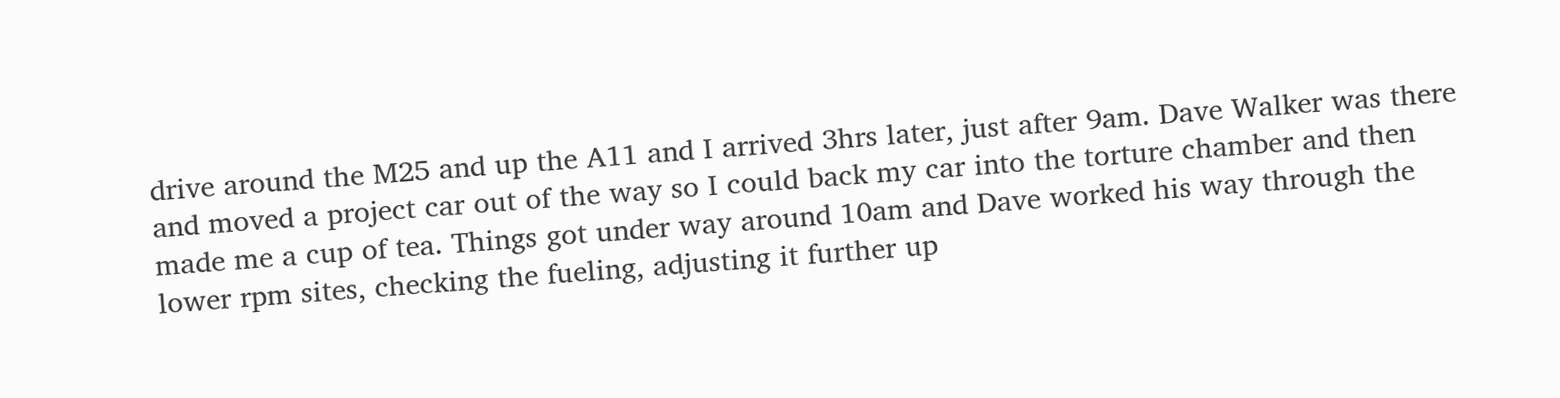drive around the M25 and up the A11 and I arrived 3hrs later, just after 9am. Dave Walker was there and moved a project car out of the way so I could back my car into the torture chamber and then made me a cup of tea. Things got under way around 10am and Dave worked his way through the lower rpm sites, checking the fueling, adjusting it further up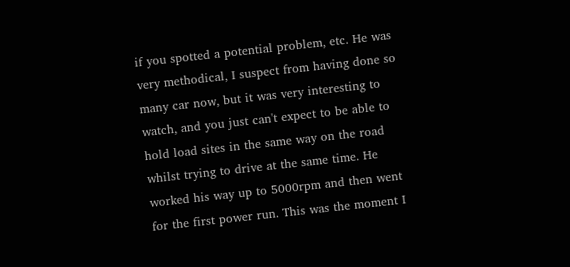if you spotted a potential problem, etc. He was very methodical, I suspect from having done so many car now, but it was very interesting to watch, and you just can't expect to be able to hold load sites in the same way on the road whilst trying to drive at the same time. He worked his way up to 5000rpm and then went for the first power run. This was the moment I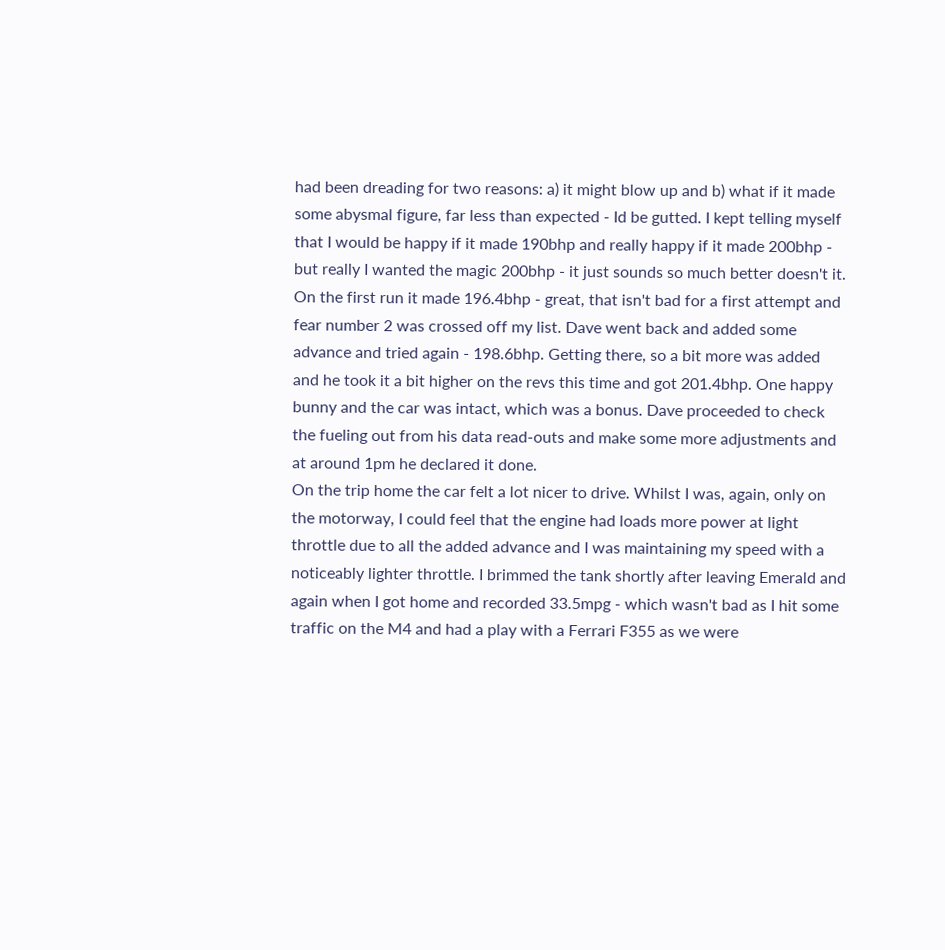had been dreading for two reasons: a) it might blow up and b) what if it made some abysmal figure, far less than expected - Id be gutted. I kept telling myself that I would be happy if it made 190bhp and really happy if it made 200bhp - but really I wanted the magic 200bhp - it just sounds so much better doesn't it.
On the first run it made 196.4bhp - great, that isn't bad for a first attempt and fear number 2 was crossed off my list. Dave went back and added some advance and tried again - 198.6bhp. Getting there, so a bit more was added and he took it a bit higher on the revs this time and got 201.4bhp. One happy bunny and the car was intact, which was a bonus. Dave proceeded to check the fueling out from his data read-outs and make some more adjustments and at around 1pm he declared it done.
On the trip home the car felt a lot nicer to drive. Whilst I was, again, only on the motorway, I could feel that the engine had loads more power at light throttle due to all the added advance and I was maintaining my speed with a noticeably lighter throttle. I brimmed the tank shortly after leaving Emerald and again when I got home and recorded 33.5mpg - which wasn't bad as I hit some traffic on the M4 and had a play with a Ferrari F355 as we were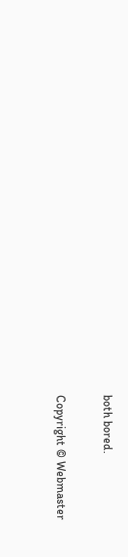both bored.

Copyright © Webmaster